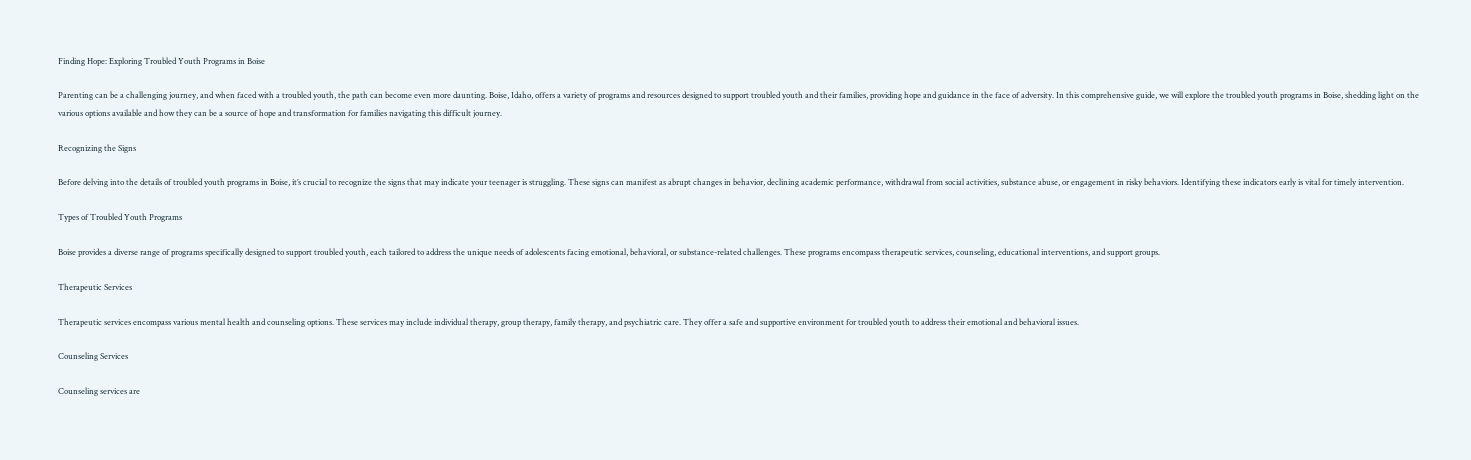Finding Hope: Exploring Troubled Youth Programs in Boise

Parenting can be a challenging journey, and when faced with a troubled youth, the path can become even more daunting. Boise, Idaho, offers a variety of programs and resources designed to support troubled youth and their families, providing hope and guidance in the face of adversity. In this comprehensive guide, we will explore the troubled youth programs in Boise, shedding light on the various options available and how they can be a source of hope and transformation for families navigating this difficult journey.

Recognizing the Signs

Before delving into the details of troubled youth programs in Boise, it’s crucial to recognize the signs that may indicate your teenager is struggling. These signs can manifest as abrupt changes in behavior, declining academic performance, withdrawal from social activities, substance abuse, or engagement in risky behaviors. Identifying these indicators early is vital for timely intervention.

Types of Troubled Youth Programs

Boise provides a diverse range of programs specifically designed to support troubled youth, each tailored to address the unique needs of adolescents facing emotional, behavioral, or substance-related challenges. These programs encompass therapeutic services, counseling, educational interventions, and support groups.

Therapeutic Services

Therapeutic services encompass various mental health and counseling options. These services may include individual therapy, group therapy, family therapy, and psychiatric care. They offer a safe and supportive environment for troubled youth to address their emotional and behavioral issues.

Counseling Services

Counseling services are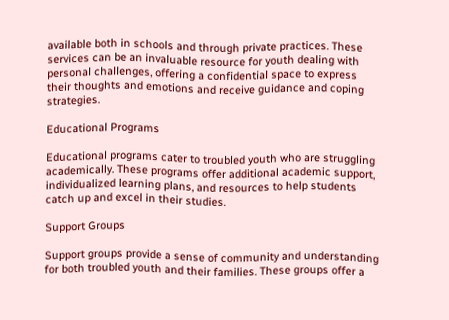available both in schools and through private practices. These services can be an invaluable resource for youth dealing with personal challenges, offering a confidential space to express their thoughts and emotions and receive guidance and coping strategies.

Educational Programs

Educational programs cater to troubled youth who are struggling academically. These programs offer additional academic support, individualized learning plans, and resources to help students catch up and excel in their studies.

Support Groups

Support groups provide a sense of community and understanding for both troubled youth and their families. These groups offer a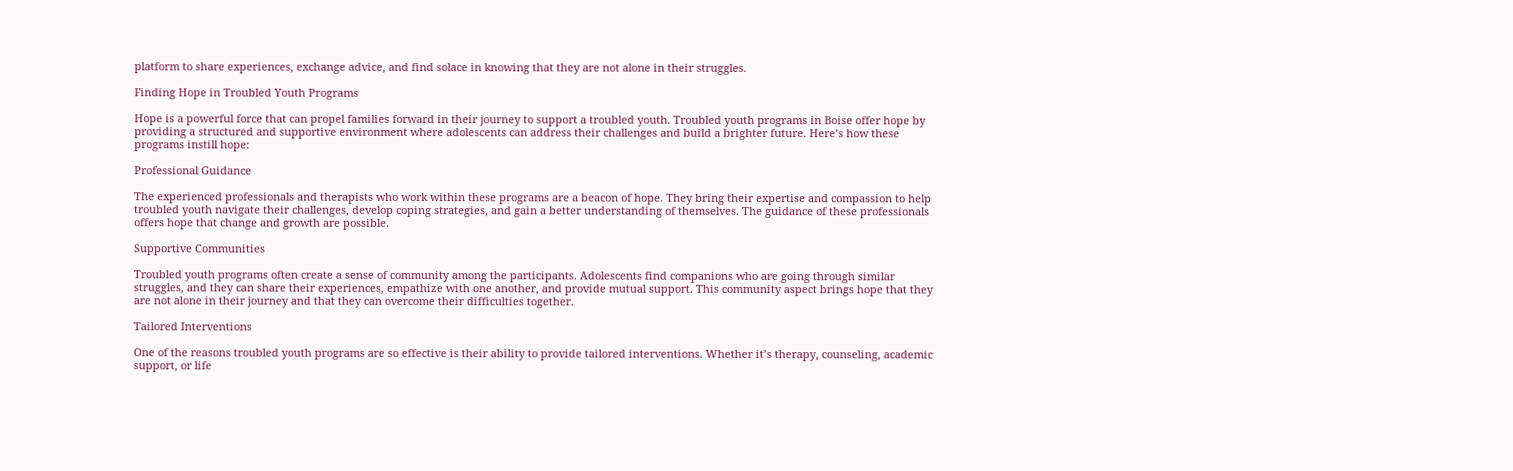platform to share experiences, exchange advice, and find solace in knowing that they are not alone in their struggles.

Finding Hope in Troubled Youth Programs

Hope is a powerful force that can propel families forward in their journey to support a troubled youth. Troubled youth programs in Boise offer hope by providing a structured and supportive environment where adolescents can address their challenges and build a brighter future. Here’s how these programs instill hope:

Professional Guidance

The experienced professionals and therapists who work within these programs are a beacon of hope. They bring their expertise and compassion to help troubled youth navigate their challenges, develop coping strategies, and gain a better understanding of themselves. The guidance of these professionals offers hope that change and growth are possible.

Supportive Communities

Troubled youth programs often create a sense of community among the participants. Adolescents find companions who are going through similar struggles, and they can share their experiences, empathize with one another, and provide mutual support. This community aspect brings hope that they are not alone in their journey and that they can overcome their difficulties together.

Tailored Interventions

One of the reasons troubled youth programs are so effective is their ability to provide tailored interventions. Whether it’s therapy, counseling, academic support, or life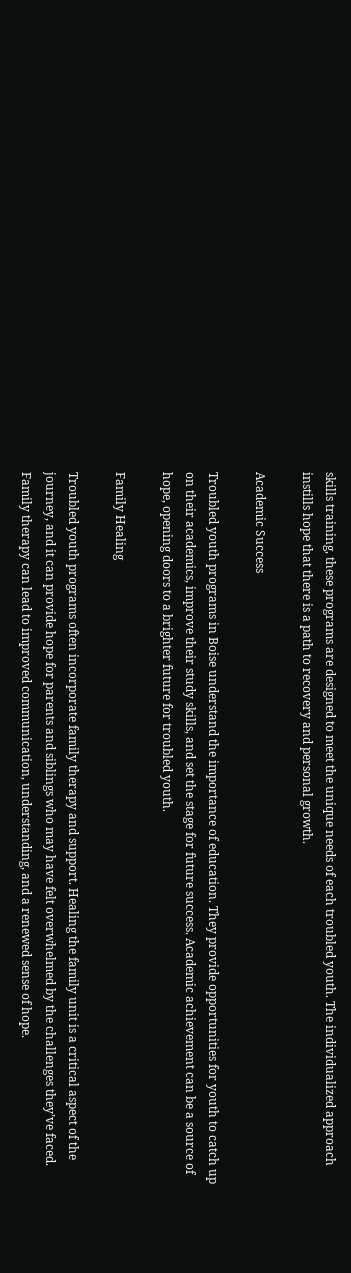skills training, these programs are designed to meet the unique needs of each troubled youth. The individualized approach instills hope that there is a path to recovery and personal growth.

Academic Success

Troubled youth programs in Boise understand the importance of education. They provide opportunities for youth to catch up on their academics, improve their study skills, and set the stage for future success. Academic achievement can be a source of hope, opening doors to a brighter future for troubled youth.

Family Healing

Troubled youth programs often incorporate family therapy and support. Healing the family unit is a critical aspect of the journey, and it can provide hope for parents and siblings who may have felt overwhelmed by the challenges they’ve faced. Family therapy can lead to improved communication, understanding, and a renewed sense of hope.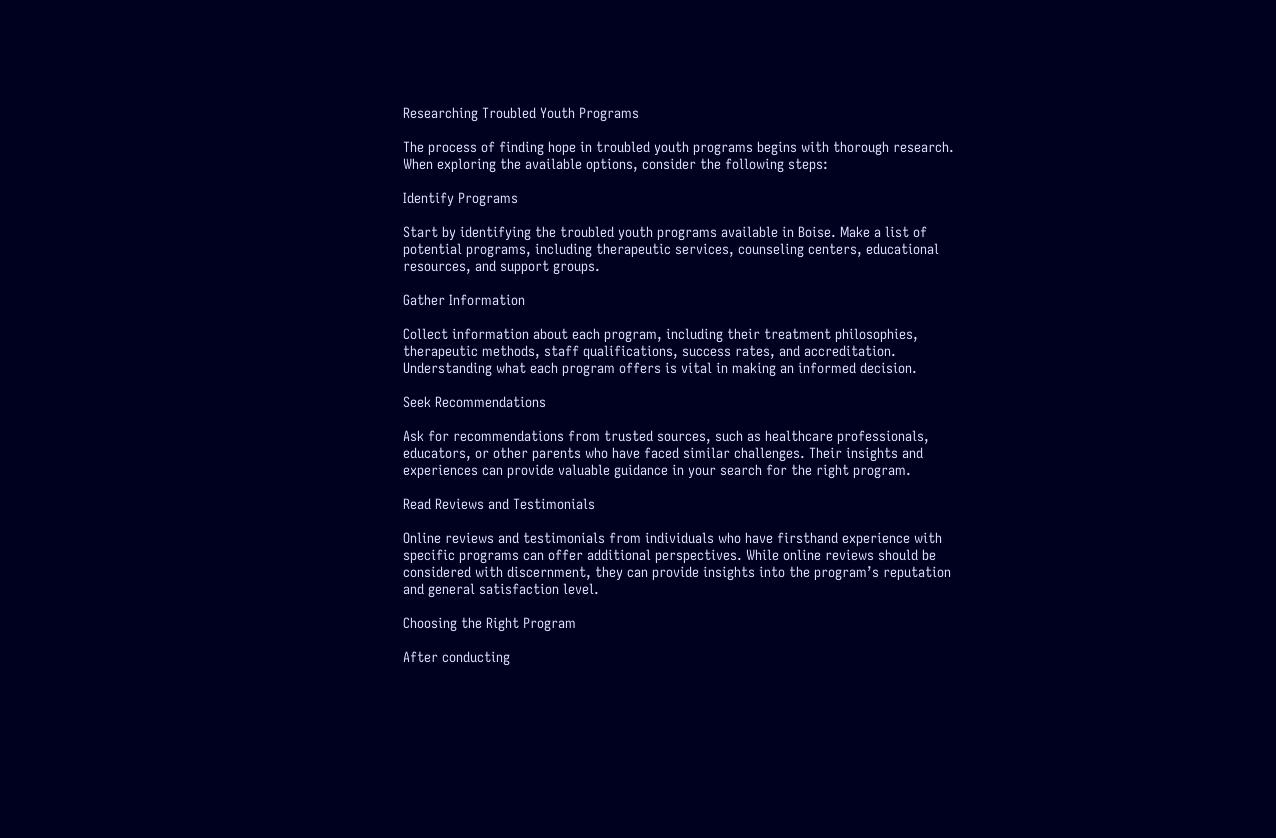Researching Troubled Youth Programs

The process of finding hope in troubled youth programs begins with thorough research. When exploring the available options, consider the following steps:

Identify Programs

Start by identifying the troubled youth programs available in Boise. Make a list of potential programs, including therapeutic services, counseling centers, educational resources, and support groups.

Gather Information

Collect information about each program, including their treatment philosophies, therapeutic methods, staff qualifications, success rates, and accreditation. Understanding what each program offers is vital in making an informed decision.

Seek Recommendations

Ask for recommendations from trusted sources, such as healthcare professionals, educators, or other parents who have faced similar challenges. Their insights and experiences can provide valuable guidance in your search for the right program.

Read Reviews and Testimonials

Online reviews and testimonials from individuals who have firsthand experience with specific programs can offer additional perspectives. While online reviews should be considered with discernment, they can provide insights into the program’s reputation and general satisfaction level.

Choosing the Right Program

After conducting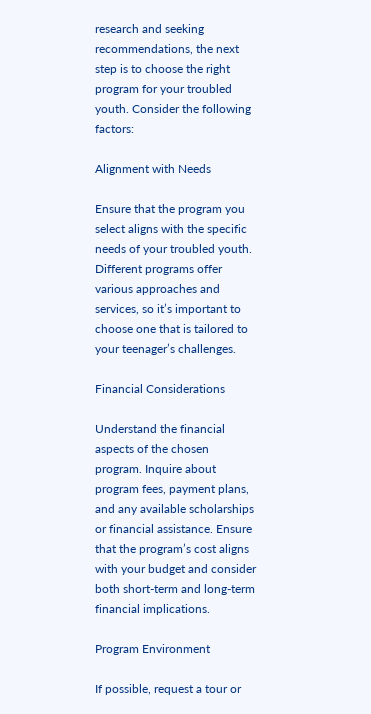research and seeking recommendations, the next step is to choose the right program for your troubled youth. Consider the following factors:

Alignment with Needs

Ensure that the program you select aligns with the specific needs of your troubled youth. Different programs offer various approaches and services, so it’s important to choose one that is tailored to your teenager’s challenges.

Financial Considerations

Understand the financial aspects of the chosen program. Inquire about program fees, payment plans, and any available scholarships or financial assistance. Ensure that the program’s cost aligns with your budget and consider both short-term and long-term financial implications.

Program Environment

If possible, request a tour or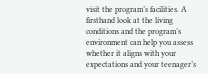visit the program’s facilities. A firsthand look at the living conditions and the program’s environment can help you assess whether it aligns with your expectations and your teenager’s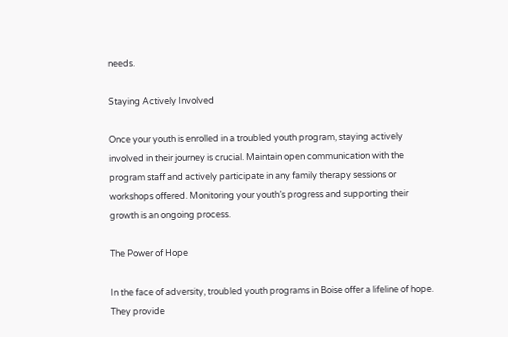needs.

Staying Actively Involved

Once your youth is enrolled in a troubled youth program, staying actively involved in their journey is crucial. Maintain open communication with the program staff and actively participate in any family therapy sessions or workshops offered. Monitoring your youth’s progress and supporting their growth is an ongoing process.

The Power of Hope

In the face of adversity, troubled youth programs in Boise offer a lifeline of hope. They provide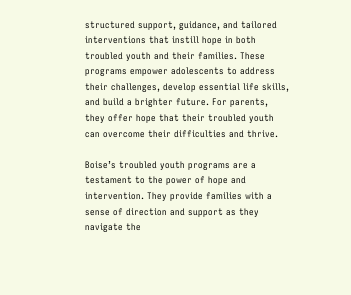structured support, guidance, and tailored interventions that instill hope in both troubled youth and their families. These programs empower adolescents to address their challenges, develop essential life skills, and build a brighter future. For parents, they offer hope that their troubled youth can overcome their difficulties and thrive.

Boise’s troubled youth programs are a testament to the power of hope and intervention. They provide families with a sense of direction and support as they navigate the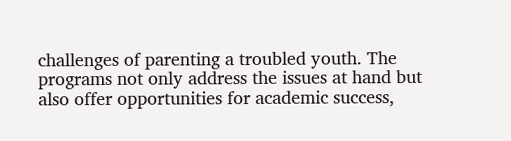challenges of parenting a troubled youth. The programs not only address the issues at hand but also offer opportunities for academic success,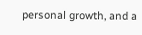personal growth, and a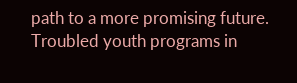path to a more promising future. Troubled youth programs in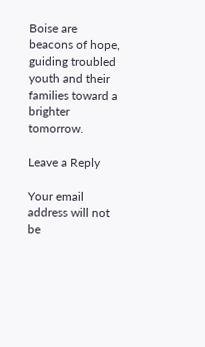Boise are beacons of hope, guiding troubled youth and their families toward a brighter tomorrow.

Leave a Reply

Your email address will not be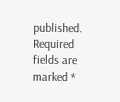published. Required fields are marked *